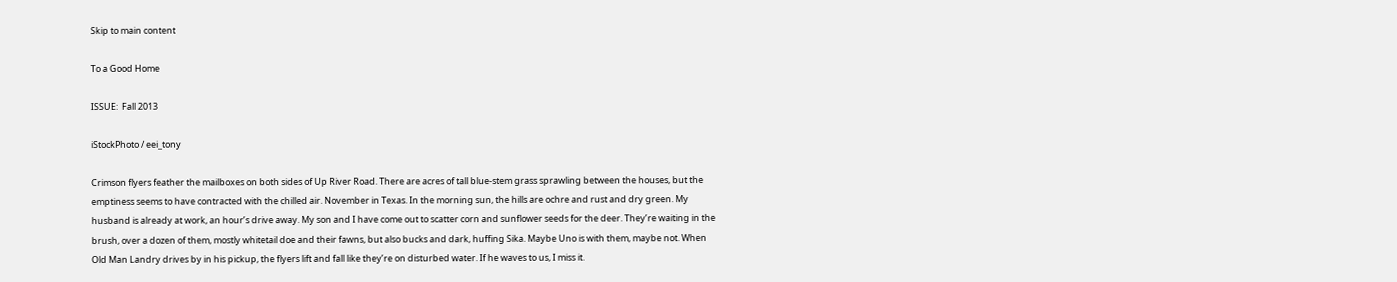Skip to main content

To a Good Home

ISSUE:  Fall 2013

iStockPhoto / eei_tony

Crimson flyers feather the mailboxes on both sides of Up River Road. There are acres of tall blue-stem grass sprawling between the houses, but the emptiness seems to have contracted with the chilled air. November in Texas. In the morning sun, the hills are ochre and rust and dry green. My husband is already at work, an hour’s drive away. My son and I have come out to scatter corn and sunflower seeds for the deer. They’re waiting in the brush, over a dozen of them, mostly whitetail doe and their fawns, but also bucks and dark, huffing Sika. Maybe Uno is with them, maybe not. When Old Man Landry drives by in his pickup, the flyers lift and fall like they’re on disturbed water. If he waves to us, I miss it.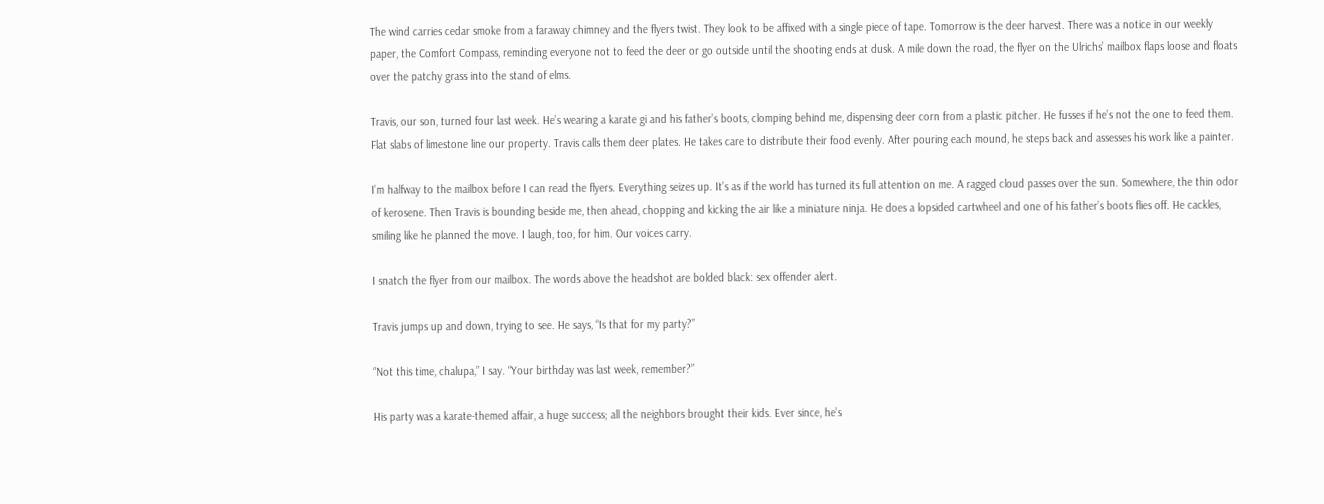The wind carries cedar smoke from a faraway chimney and the flyers twist. They look to be affixed with a single piece of tape. Tomorrow is the deer harvest. There was a notice in our weekly paper, the Comfort Compass, reminding everyone not to feed the deer or go outside until the shooting ends at dusk. A mile down the road, the flyer on the Ulrichs’ mailbox flaps loose and floats over the patchy grass into the stand of elms.

Travis, our son, turned four last week. He’s wearing a karate gi and his father’s boots, clomping behind me, dispensing deer corn from a plastic pitcher. He fusses if he’s not the one to feed them. Flat slabs of limestone line our property. Travis calls them deer plates. He takes care to distribute their food evenly. After pouring each mound, he steps back and assesses his work like a painter.

I’m halfway to the mailbox before I can read the flyers. Everything seizes up. It’s as if the world has turned its full attention on me. A ragged cloud passes over the sun. Somewhere, the thin odor of kerosene. Then Travis is bounding beside me, then ahead, chopping and kicking the air like a miniature ninja. He does a lopsided cartwheel and one of his father’s boots flies off. He cackles, smiling like he planned the move. I laugh, too, for him. Our voices carry.

I snatch the flyer from our mailbox. The words above the headshot are bolded black: sex offender alert.

Travis jumps up and down, trying to see. He says, “Is that for my party?”

“Not this time, chalupa,” I say. “Your birthday was last week, remember?”

His party was a karate-themed affair, a huge success; all the neighbors brought their kids. Ever since, he’s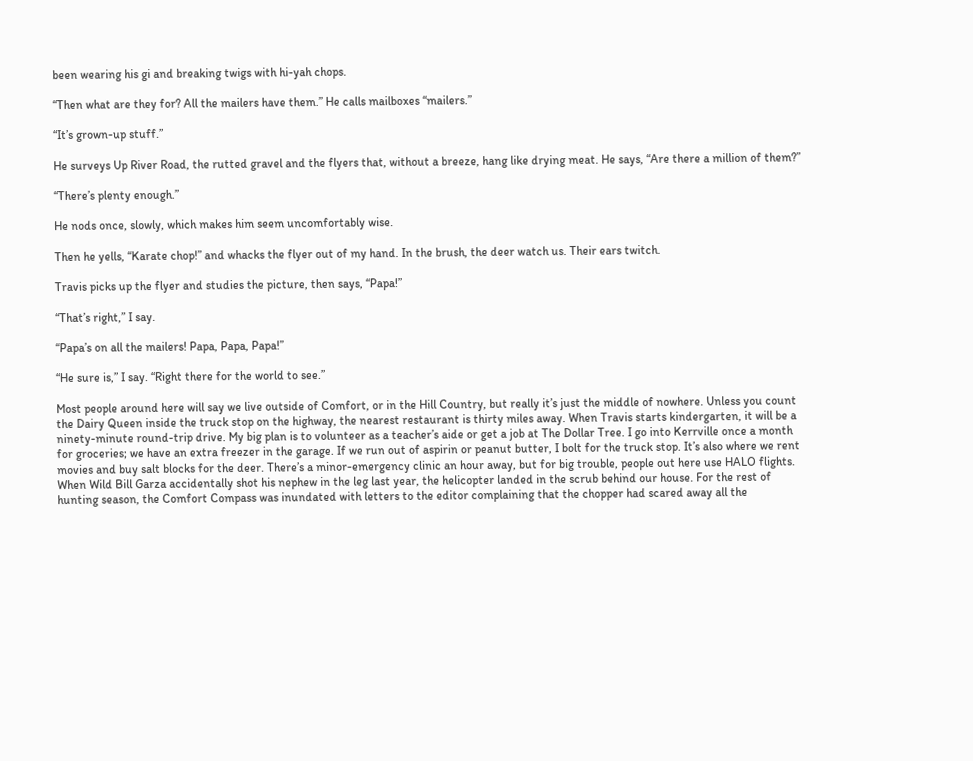been wearing his gi and breaking twigs with hi-yah chops.

“Then what are they for? All the mailers have them.” He calls mailboxes “mailers.”

“It’s grown-up stuff.”

He surveys Up River Road, the rutted gravel and the flyers that, without a breeze, hang like drying meat. He says, “Are there a million of them?”

“There’s plenty enough.”

He nods once, slowly, which makes him seem uncomfortably wise.

Then he yells, “Karate chop!” and whacks the flyer out of my hand. In the brush, the deer watch us. Their ears twitch.

Travis picks up the flyer and studies the picture, then says, “Papa!”

“That’s right,” I say.

“Papa’s on all the mailers! Papa, Papa, Papa!”

“He sure is,” I say. “Right there for the world to see.”

Most people around here will say we live outside of Comfort, or in the Hill Country, but really it’s just the middle of nowhere. Unless you count the Dairy Queen inside the truck stop on the highway, the nearest restaurant is thirty miles away. When Travis starts kindergarten, it will be a ninety-minute round-trip drive. My big plan is to volunteer as a teacher’s aide or get a job at The Dollar Tree. I go into Kerrville once a month for groceries; we have an extra freezer in the garage. If we run out of aspirin or peanut butter, I bolt for the truck stop. It’s also where we rent movies and buy salt blocks for the deer. There’s a minor-emergency clinic an hour away, but for big trouble, people out here use HALO flights. When Wild Bill Garza accidentally shot his nephew in the leg last year, the helicopter landed in the scrub behind our house. For the rest of hunting season, the Comfort Compass was inundated with letters to the editor complaining that the chopper had scared away all the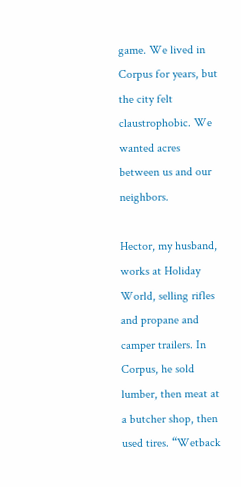game. We lived in Corpus for years, but the city felt claustrophobic. We wanted acres between us and our neighbors.

Hector, my husband, works at Holiday World, selling rifles and propane and camper trailers. In Corpus, he sold lumber, then meat at a butcher shop, then used tires. “Wetback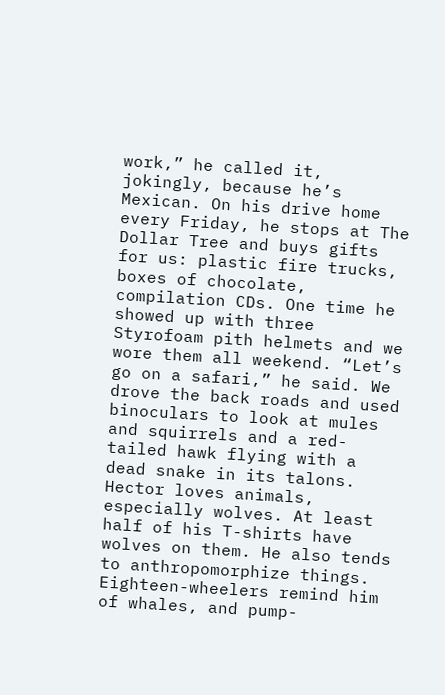work,” he called it, jokingly, because he’s Mexican. On his drive home every Friday, he stops at The Dollar Tree and buys gifts for us: plastic fire trucks, boxes of chocolate, compilation CDs. One time he showed up with three Styrofoam pith helmets and we wore them all weekend. “Let’s go on a safari,” he said. We drove the back roads and used binoculars to look at mules and squirrels and a red-tailed hawk flying with a dead snake in its talons. Hector loves animals, especially wolves. At least half of his T-shirts have wolves on them. He also tends to anthropomorphize things. Eighteen-wheelers remind him of whales, and pump-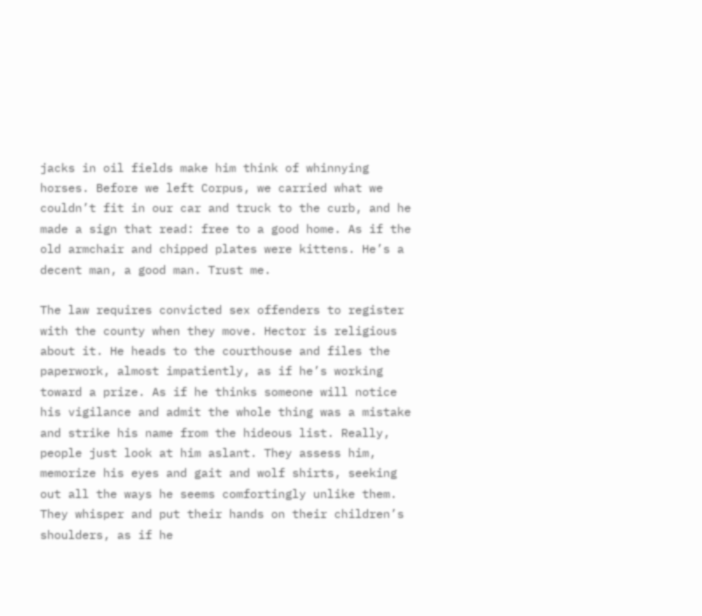jacks in oil fields make him think of whinnying horses. Before we left Corpus, we carried what we couldn’t fit in our car and truck to the curb, and he made a sign that read: free to a good home. As if the old armchair and chipped plates were kittens. He’s a decent man, a good man. Trust me.

The law requires convicted sex offenders to register with the county when they move. Hector is religious about it. He heads to the courthouse and files the paperwork, almost impatiently, as if he’s working toward a prize. As if he thinks someone will notice his vigilance and admit the whole thing was a mistake and strike his name from the hideous list. Really, people just look at him aslant. They assess him, memorize his eyes and gait and wolf shirts, seeking out all the ways he seems comfortingly unlike them. They whisper and put their hands on their children’s shoulders, as if he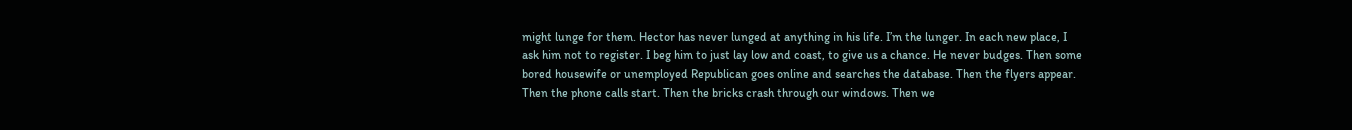might lunge for them. Hector has never lunged at anything in his life. I’m the lunger. In each new place, I ask him not to register. I beg him to just lay low and coast, to give us a chance. He never budges. Then some bored housewife or unemployed Republican goes online and searches the database. Then the flyers appear. Then the phone calls start. Then the bricks crash through our windows. Then we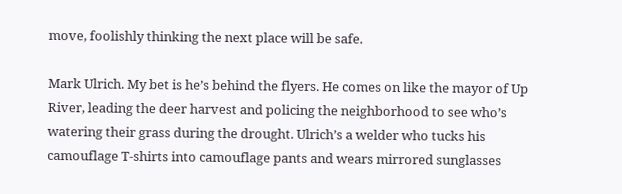move, foolishly thinking the next place will be safe.

Mark Ulrich. My bet is he’s behind the flyers. He comes on like the mayor of Up River, leading the deer harvest and policing the neighborhood to see who’s watering their grass during the drought. Ulrich’s a welder who tucks his camouflage T-shirts into camouflage pants and wears mirrored sunglasses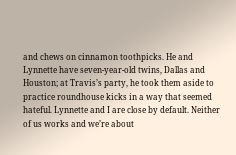and chews on cinnamon toothpicks. He and Lynnette have seven-year-old twins, Dallas and Houston; at Travis’s party, he took them aside to practice roundhouse kicks in a way that seemed hateful. Lynnette and I are close by default. Neither of us works and we’re about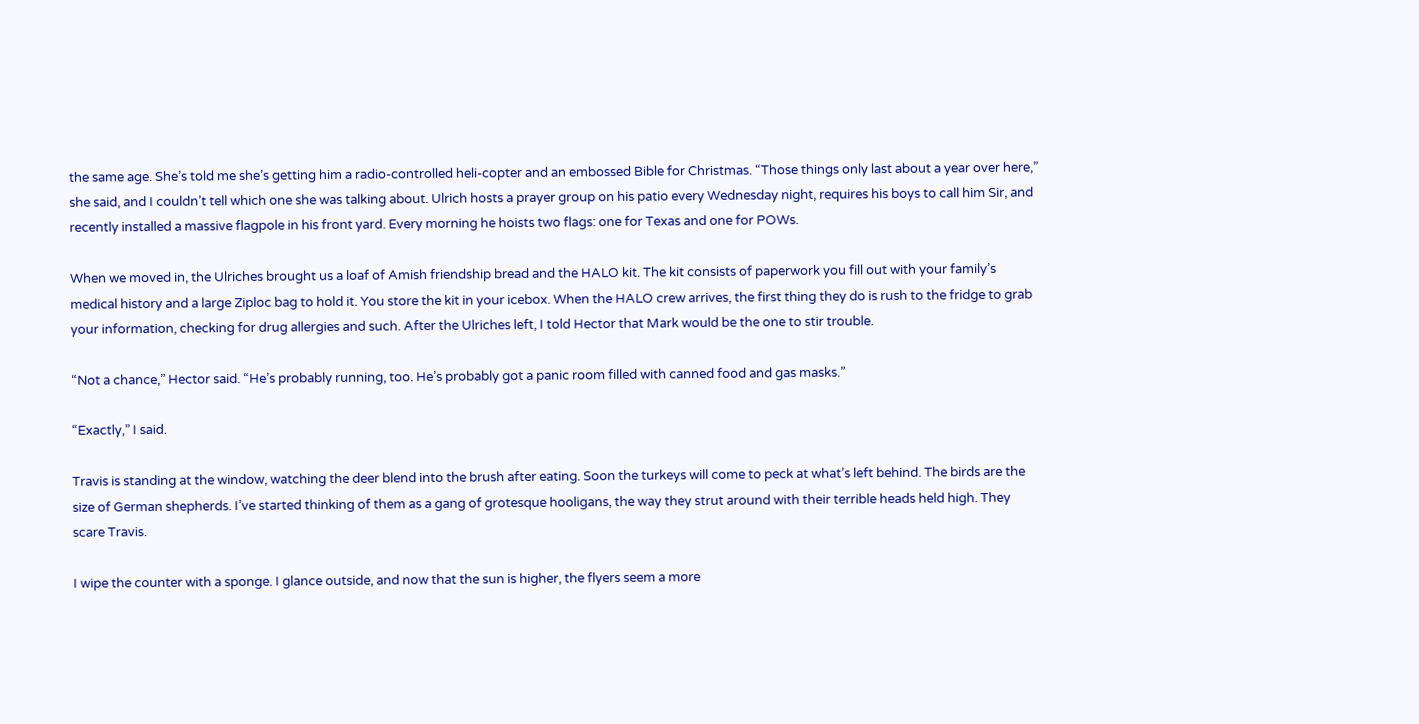the same age. She’s told me she’s getting him a radio-controlled heli-copter and an embossed Bible for Christmas. “Those things only last about a year over here,” she said, and I couldn’t tell which one she was talking about. Ulrich hosts a prayer group on his patio every Wednesday night, requires his boys to call him Sir, and recently installed a massive flagpole in his front yard. Every morning he hoists two flags: one for Texas and one for POWs.

When we moved in, the Ulriches brought us a loaf of Amish friendship bread and the HALO kit. The kit consists of paperwork you fill out with your family’s medical history and a large Ziploc bag to hold it. You store the kit in your icebox. When the HALO crew arrives, the first thing they do is rush to the fridge to grab your information, checking for drug allergies and such. After the Ulriches left, I told Hector that Mark would be the one to stir trouble.

“Not a chance,” Hector said. “He’s probably running, too. He’s probably got a panic room filled with canned food and gas masks.”

“Exactly,” I said.

Travis is standing at the window, watching the deer blend into the brush after eating. Soon the turkeys will come to peck at what’s left behind. The birds are the size of German shepherds. I’ve started thinking of them as a gang of grotesque hooligans, the way they strut around with their terrible heads held high. They scare Travis.

I wipe the counter with a sponge. I glance outside, and now that the sun is higher, the flyers seem a more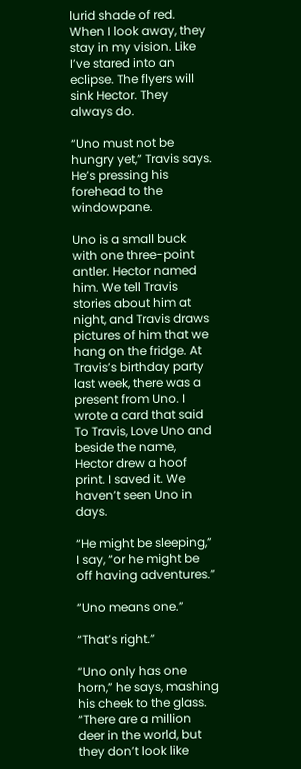lurid shade of red. When I look away, they stay in my vision. Like I’ve stared into an eclipse. The flyers will sink Hector. They always do.

“Uno must not be hungry yet,” Travis says. He’s pressing his forehead to the windowpane.

Uno is a small buck with one three-point antler. Hector named him. We tell Travis stories about him at night, and Travis draws pictures of him that we hang on the fridge. At Travis’s birthday party last week, there was a present from Uno. I wrote a card that said To Travis, Love Uno and beside the name, Hector drew a hoof print. I saved it. We haven’t seen Uno in days.

“He might be sleeping,” I say, “or he might be off having adventures.”

“Uno means one.”

“That’s right.”

“Uno only has one horn,” he says, mashing his cheek to the glass. “There are a million deer in the world, but they don’t look like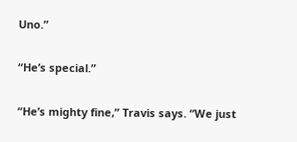Uno.”

“He’s special.”

“He’s mighty fine,” Travis says. “We just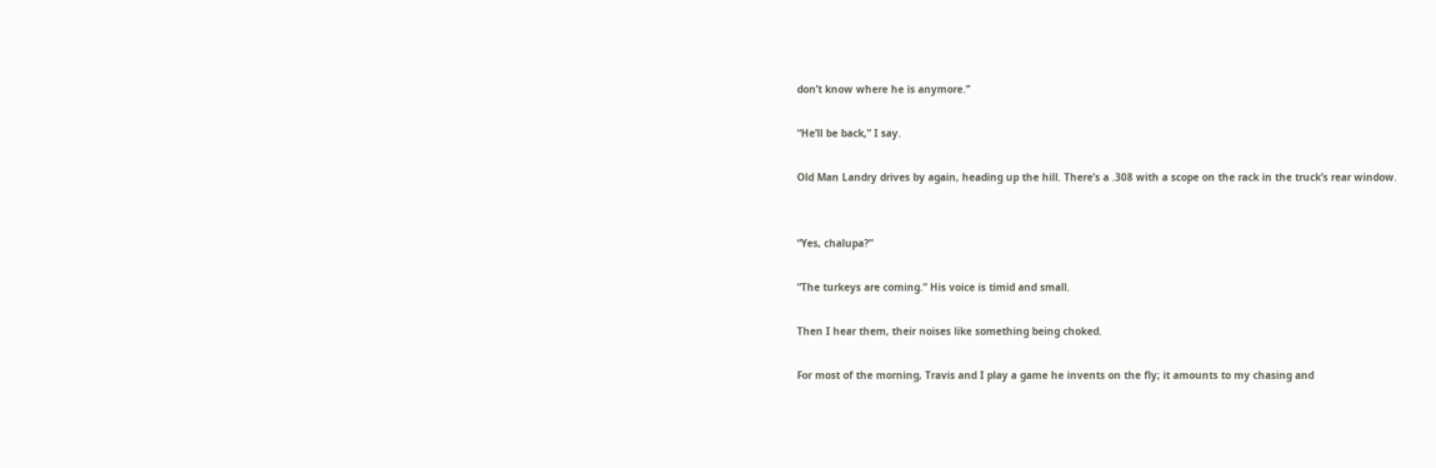don’t know where he is anymore.”

“He’ll be back,” I say.

Old Man Landry drives by again, heading up the hill. There’s a .308 with a scope on the rack in the truck’s rear window.


“Yes, chalupa?”

“The turkeys are coming.” His voice is timid and small.

Then I hear them, their noises like something being choked.

For most of the morning, Travis and I play a game he invents on the fly; it amounts to my chasing and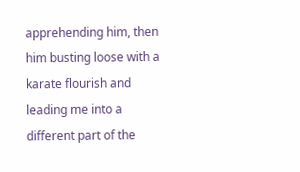apprehending him, then him busting loose with a karate flourish and leading me into a different part of the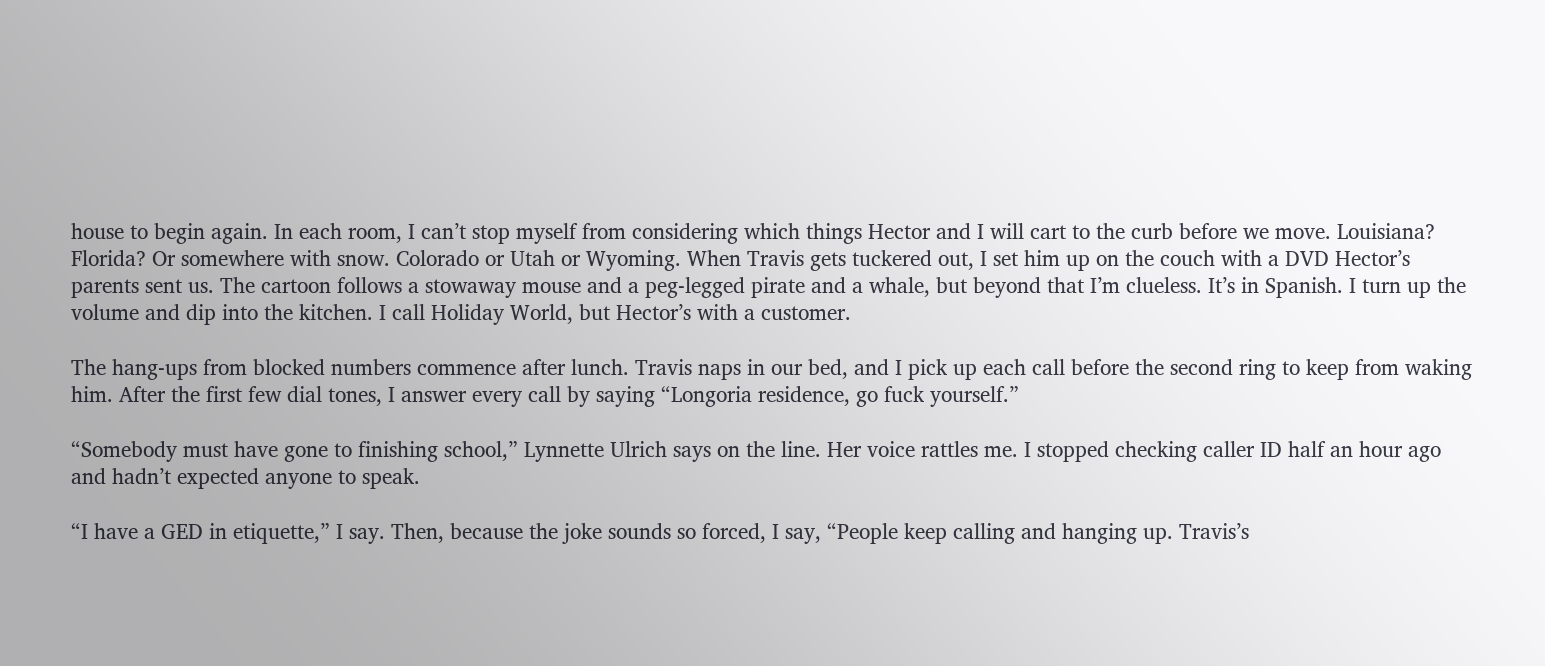house to begin again. In each room, I can’t stop myself from considering which things Hector and I will cart to the curb before we move. Louisiana? Florida? Or somewhere with snow. Colorado or Utah or Wyoming. When Travis gets tuckered out, I set him up on the couch with a DVD Hector’s parents sent us. The cartoon follows a stowaway mouse and a peg-legged pirate and a whale, but beyond that I’m clueless. It’s in Spanish. I turn up the volume and dip into the kitchen. I call Holiday World, but Hector’s with a customer.

The hang-ups from blocked numbers commence after lunch. Travis naps in our bed, and I pick up each call before the second ring to keep from waking him. After the first few dial tones, I answer every call by saying “Longoria residence, go fuck yourself.”

“Somebody must have gone to finishing school,” Lynnette Ulrich says on the line. Her voice rattles me. I stopped checking caller ID half an hour ago and hadn’t expected anyone to speak.

“I have a GED in etiquette,” I say. Then, because the joke sounds so forced, I say, “People keep calling and hanging up. Travis’s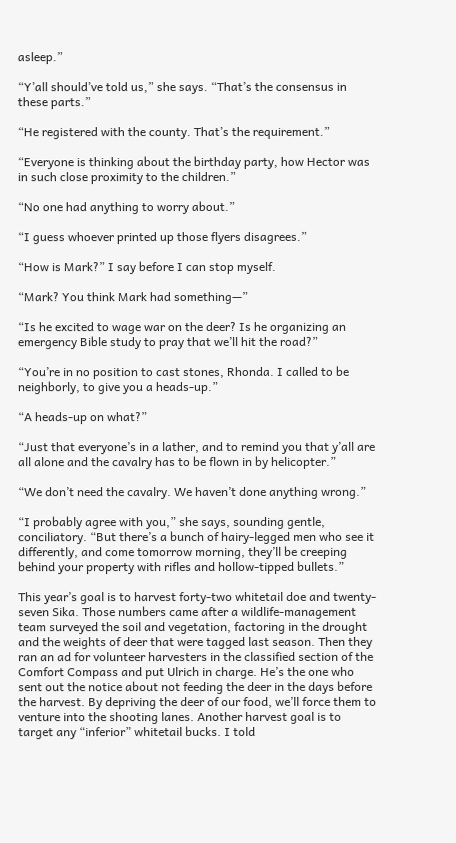asleep.”

“Y’all should’ve told us,” she says. “That’s the consensus in these parts.”

“He registered with the county. That’s the requirement.”

“Everyone is thinking about the birthday party, how Hector was in such close proximity to the children.”

“No one had anything to worry about.”

“I guess whoever printed up those flyers disagrees.”

“How is Mark?” I say before I can stop myself.

“Mark? You think Mark had something—”

“Is he excited to wage war on the deer? Is he organizing an emergency Bible study to pray that we’ll hit the road?”

“You’re in no position to cast stones, Rhonda. I called to be neighborly, to give you a heads-up.”

“A heads-up on what?”

“Just that everyone’s in a lather, and to remind you that y’all are all alone and the cavalry has to be flown in by helicopter.”

“We don’t need the cavalry. We haven’t done anything wrong.”

“I probably agree with you,” she says, sounding gentle, conciliatory. “But there’s a bunch of hairy-legged men who see it differently, and come tomorrow morning, they’ll be creeping behind your property with rifles and hollow-tipped bullets.”

This year’s goal is to harvest forty-two whitetail doe and twenty-seven Sika. Those numbers came after a wildlife-management team surveyed the soil and vegetation, factoring in the drought and the weights of deer that were tagged last season. Then they ran an ad for volunteer harvesters in the classified section of the Comfort Compass and put Ulrich in charge. He’s the one who sent out the notice about not feeding the deer in the days before the harvest. By depriving the deer of our food, we’ll force them to venture into the shooting lanes. Another harvest goal is to target any “inferior” whitetail bucks. I told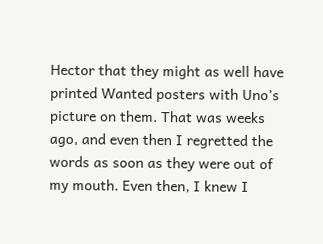Hector that they might as well have printed Wanted posters with Uno’s picture on them. That was weeks ago, and even then I regretted the words as soon as they were out of my mouth. Even then, I knew I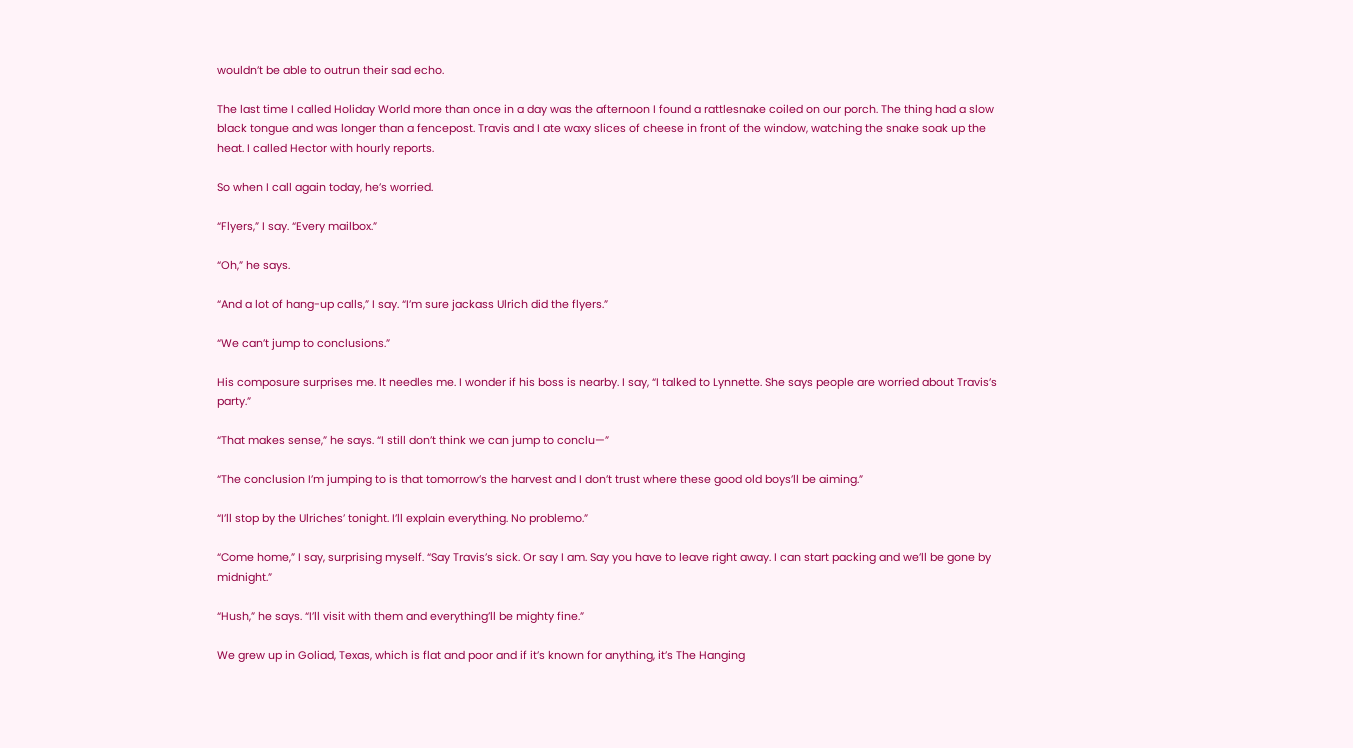wouldn’t be able to outrun their sad echo.

The last time I called Holiday World more than once in a day was the afternoon I found a rattlesnake coiled on our porch. The thing had a slow black tongue and was longer than a fencepost. Travis and I ate waxy slices of cheese in front of the window, watching the snake soak up the heat. I called Hector with hourly reports.

So when I call again today, he’s worried.

“Flyers,” I say. “Every mailbox.”

“Oh,” he says.

“And a lot of hang-up calls,” I say. “I’m sure jackass Ulrich did the flyers.”

“We can’t jump to conclusions.”

His composure surprises me. It needles me. I wonder if his boss is nearby. I say, “I talked to Lynnette. She says people are worried about Travis’s party.”

“That makes sense,” he says. “I still don’t think we can jump to conclu—”

“The conclusion I’m jumping to is that tomorrow’s the harvest and I don’t trust where these good old boys’ll be aiming.”

“I’ll stop by the Ulriches’ tonight. I’ll explain everything. No problemo.”

“Come home,” I say, surprising myself. “Say Travis’s sick. Or say I am. Say you have to leave right away. I can start packing and we’ll be gone by midnight.”

“Hush,” he says. “I’ll visit with them and everything’ll be mighty fine.”

We grew up in Goliad, Texas, which is flat and poor and if it’s known for anything, it’s The Hanging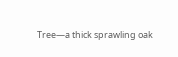Tree—a thick sprawling oak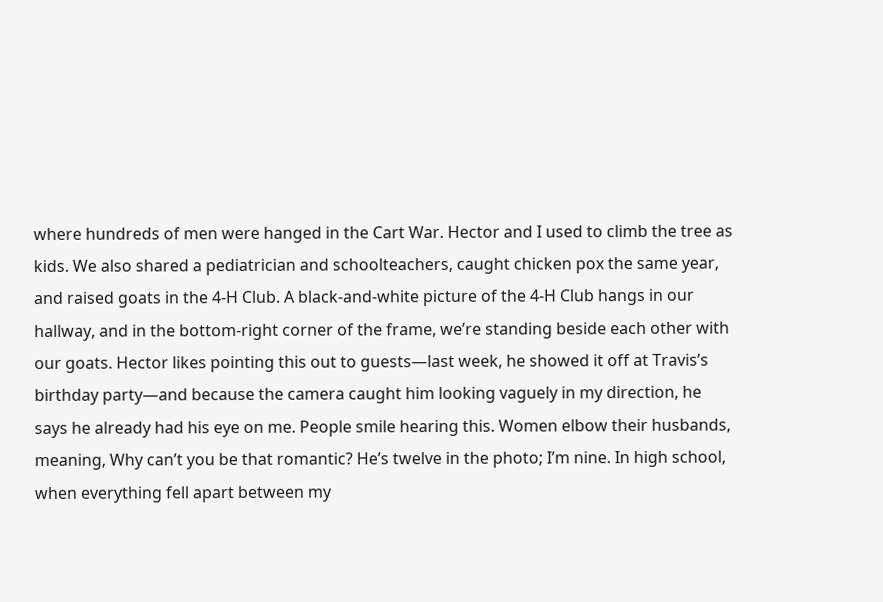where hundreds of men were hanged in the Cart War. Hector and I used to climb the tree as kids. We also shared a pediatrician and schoolteachers, caught chicken pox the same year, and raised goats in the 4-H Club. A black-and-white picture of the 4-H Club hangs in our hallway, and in the bottom-right corner of the frame, we’re standing beside each other with our goats. Hector likes pointing this out to guests—last week, he showed it off at Travis’s birthday party—and because the camera caught him looking vaguely in my direction, he says he already had his eye on me. People smile hearing this. Women elbow their husbands, meaning, Why can’t you be that romantic? He’s twelve in the photo; I’m nine. In high school, when everything fell apart between my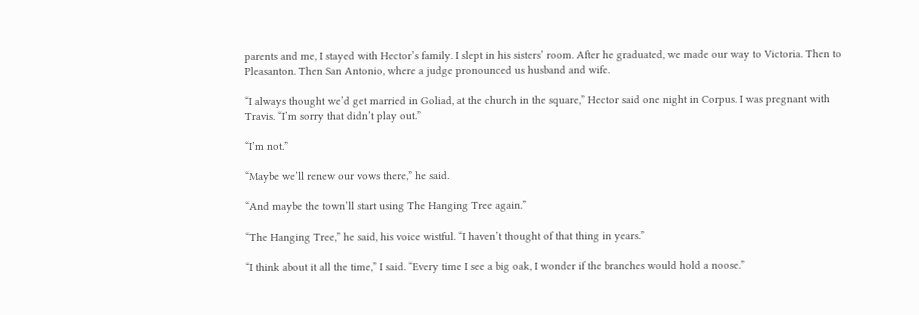parents and me, I stayed with Hector’s family. I slept in his sisters’ room. After he graduated, we made our way to Victoria. Then to Pleasanton. Then San Antonio, where a judge pronounced us husband and wife.

“I always thought we’d get married in Goliad, at the church in the square,” Hector said one night in Corpus. I was pregnant with Travis. “I’m sorry that didn’t play out.”

“I’m not.”

“Maybe we’ll renew our vows there,” he said.

“And maybe the town’ll start using The Hanging Tree again.”

“The Hanging Tree,” he said, his voice wistful. “I haven’t thought of that thing in years.”

“I think about it all the time,” I said. “Every time I see a big oak, I wonder if the branches would hold a noose.”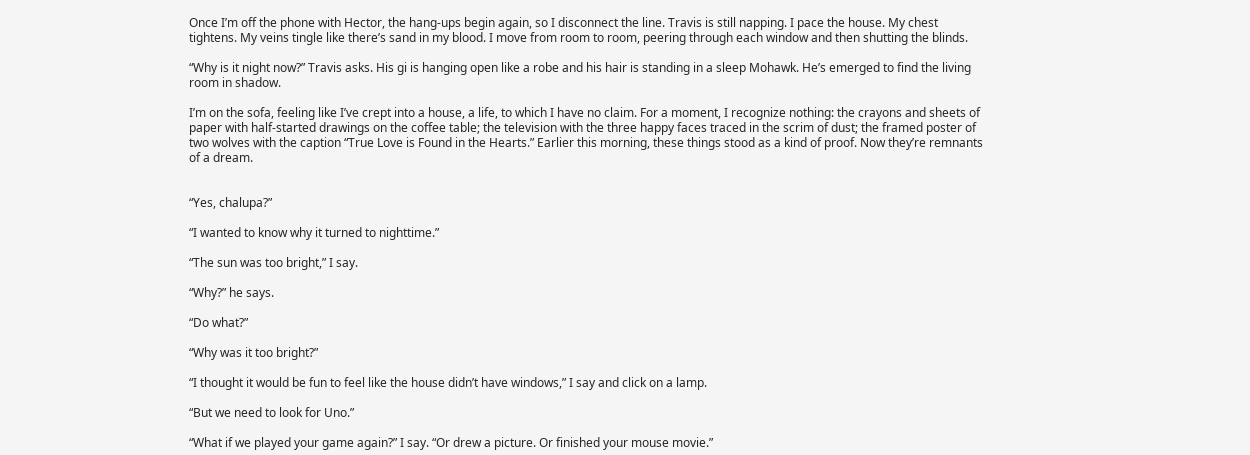Once I’m off the phone with Hector, the hang-ups begin again, so I disconnect the line. Travis is still napping. I pace the house. My chest tightens. My veins tingle like there’s sand in my blood. I move from room to room, peering through each window and then shutting the blinds.

“Why is it night now?” Travis asks. His gi is hanging open like a robe and his hair is standing in a sleep Mohawk. He’s emerged to find the living room in shadow.

I’m on the sofa, feeling like I’ve crept into a house, a life, to which I have no claim. For a moment, I recognize nothing: the crayons and sheets of paper with half-started drawings on the coffee table; the television with the three happy faces traced in the scrim of dust; the framed poster of two wolves with the caption “True Love is Found in the Hearts.” Earlier this morning, these things stood as a kind of proof. Now they’re remnants of a dream.


“Yes, chalupa?”

“I wanted to know why it turned to nighttime.”

“The sun was too bright,” I say.

“Why?” he says.

“Do what?”

“Why was it too bright?”

“I thought it would be fun to feel like the house didn’t have windows,” I say and click on a lamp.

“But we need to look for Uno.”

“What if we played your game again?” I say. “Or drew a picture. Or finished your mouse movie.”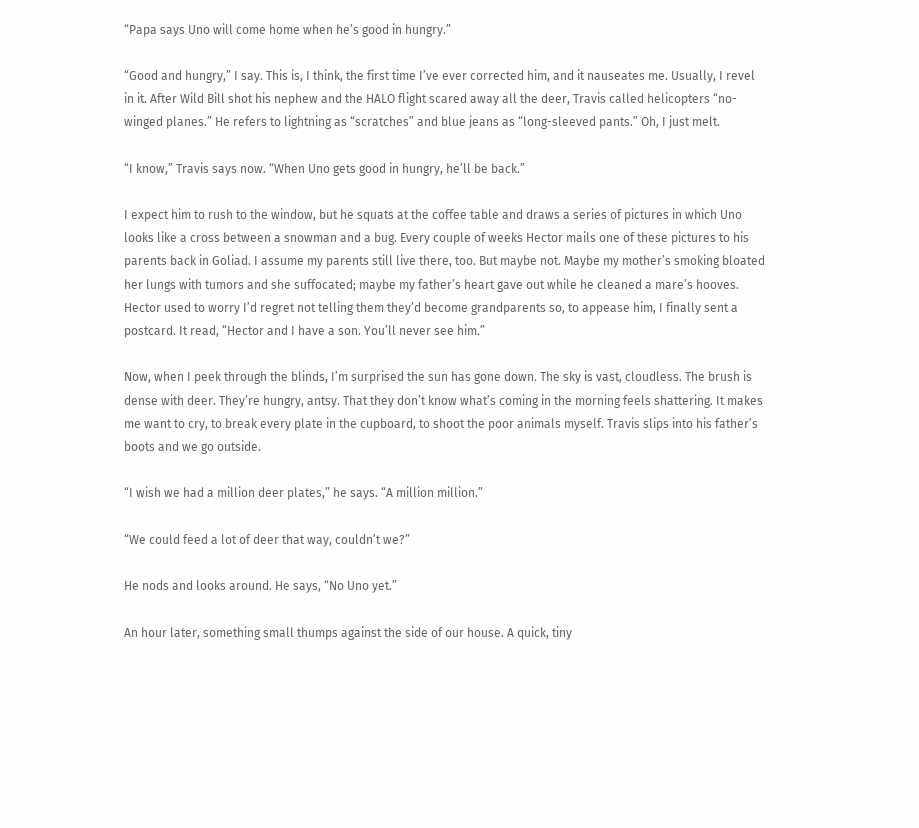“Papa says Uno will come home when he’s good in hungry.”

“Good and hungry,” I say. This is, I think, the first time I’ve ever corrected him, and it nauseates me. Usually, I revel in it. After Wild Bill shot his nephew and the HALO flight scared away all the deer, Travis called helicopters “no-winged planes.” He refers to lightning as “scratches” and blue jeans as “long-sleeved pants.” Oh, I just melt.

“I know,” Travis says now. “When Uno gets good in hungry, he’ll be back.”

I expect him to rush to the window, but he squats at the coffee table and draws a series of pictures in which Uno looks like a cross between a snowman and a bug. Every couple of weeks Hector mails one of these pictures to his parents back in Goliad. I assume my parents still live there, too. But maybe not. Maybe my mother’s smoking bloated her lungs with tumors and she suffocated; maybe my father’s heart gave out while he cleaned a mare’s hooves. Hector used to worry I’d regret not telling them they’d become grandparents so, to appease him, I finally sent a postcard. It read, “Hector and I have a son. You’ll never see him.”

Now, when I peek through the blinds, I’m surprised the sun has gone down. The sky is vast, cloudless. The brush is dense with deer. They’re hungry, antsy. That they don’t know what’s coming in the morning feels shattering. It makes me want to cry, to break every plate in the cupboard, to shoot the poor animals myself. Travis slips into his father’s boots and we go outside.

“I wish we had a million deer plates,” he says. “A million million.”

“We could feed a lot of deer that way, couldn’t we?”

He nods and looks around. He says, “No Uno yet.”

An hour later, something small thumps against the side of our house. A quick, tiny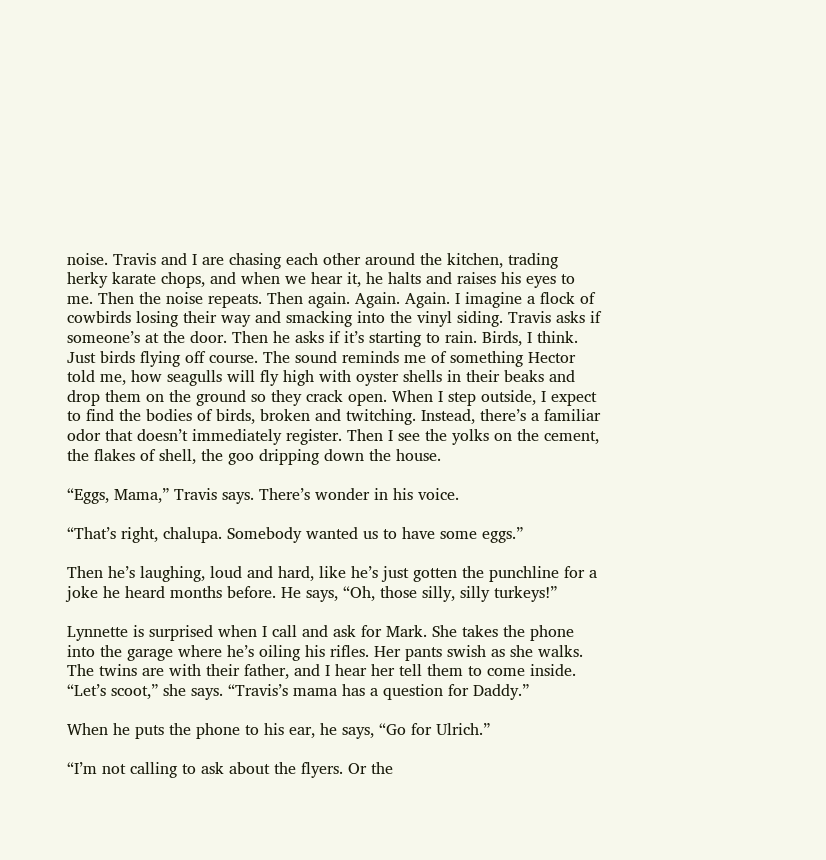noise. Travis and I are chasing each other around the kitchen, trading herky karate chops, and when we hear it, he halts and raises his eyes to me. Then the noise repeats. Then again. Again. Again. I imagine a flock of cowbirds losing their way and smacking into the vinyl siding. Travis asks if someone’s at the door. Then he asks if it’s starting to rain. Birds, I think. Just birds flying off course. The sound reminds me of something Hector told me, how seagulls will fly high with oyster shells in their beaks and drop them on the ground so they crack open. When I step outside, I expect to find the bodies of birds, broken and twitching. Instead, there’s a familiar odor that doesn’t immediately register. Then I see the yolks on the cement, the flakes of shell, the goo dripping down the house.

“Eggs, Mama,” Travis says. There’s wonder in his voice.

“That’s right, chalupa. Somebody wanted us to have some eggs.”

Then he’s laughing, loud and hard, like he’s just gotten the punchline for a joke he heard months before. He says, “Oh, those silly, silly turkeys!”

Lynnette is surprised when I call and ask for Mark. She takes the phone into the garage where he’s oiling his rifles. Her pants swish as she walks. The twins are with their father, and I hear her tell them to come inside. “Let’s scoot,” she says. “Travis’s mama has a question for Daddy.”

When he puts the phone to his ear, he says, “Go for Ulrich.”

“I’m not calling to ask about the flyers. Or the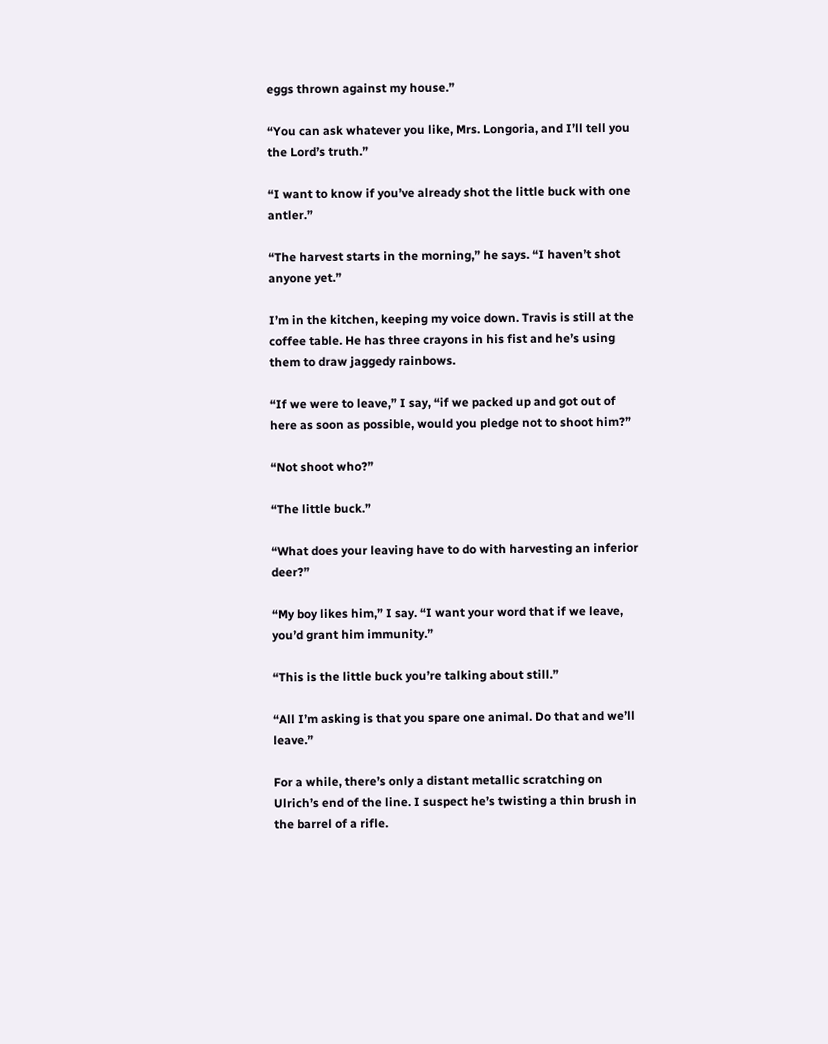eggs thrown against my house.”

“You can ask whatever you like, Mrs. Longoria, and I’ll tell you the Lord’s truth.”

“I want to know if you’ve already shot the little buck with one antler.”

“The harvest starts in the morning,” he says. “I haven’t shot anyone yet.”

I’m in the kitchen, keeping my voice down. Travis is still at the coffee table. He has three crayons in his fist and he’s using them to draw jaggedy rainbows.

“If we were to leave,” I say, “if we packed up and got out of here as soon as possible, would you pledge not to shoot him?”

“Not shoot who?”

“The little buck.”

“What does your leaving have to do with harvesting an inferior deer?”

“My boy likes him,” I say. “I want your word that if we leave, you’d grant him immunity.”

“This is the little buck you’re talking about still.”

“All I’m asking is that you spare one animal. Do that and we’ll leave.”

For a while, there’s only a distant metallic scratching on Ulrich’s end of the line. I suspect he’s twisting a thin brush in the barrel of a rifle.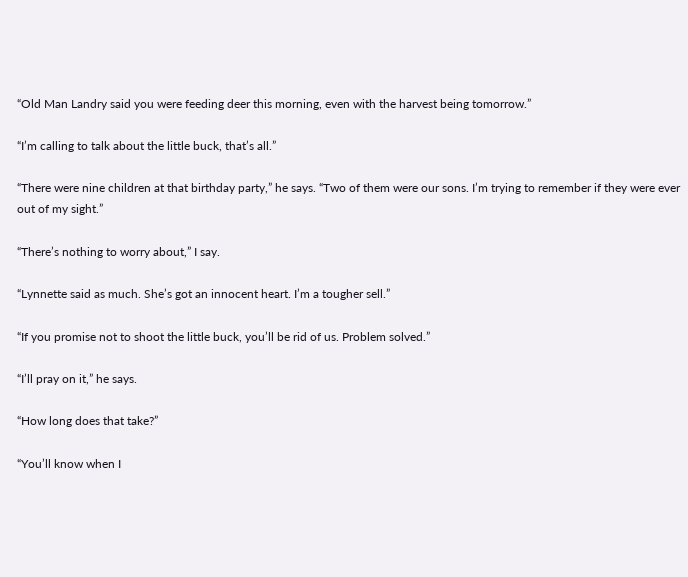“Old Man Landry said you were feeding deer this morning, even with the harvest being tomorrow.”

“I’m calling to talk about the little buck, that’s all.”

“There were nine children at that birthday party,” he says. “Two of them were our sons. I’m trying to remember if they were ever out of my sight.”

“There’s nothing to worry about,” I say.

“Lynnette said as much. She’s got an innocent heart. I’m a tougher sell.”

“If you promise not to shoot the little buck, you’ll be rid of us. Problem solved.”

“I’ll pray on it,” he says.

“How long does that take?”

“You’ll know when I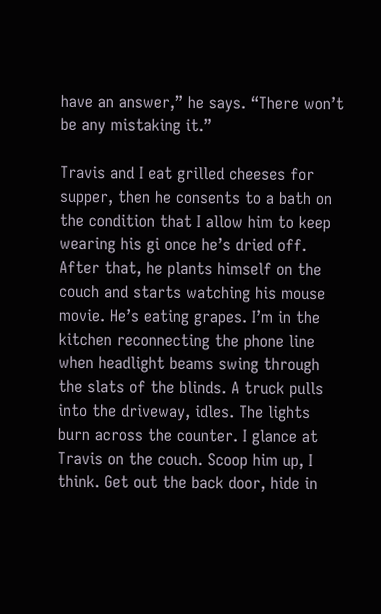have an answer,” he says. “There won’t be any mistaking it.”

Travis and I eat grilled cheeses for supper, then he consents to a bath on the condition that I allow him to keep wearing his gi once he’s dried off. After that, he plants himself on the couch and starts watching his mouse movie. He’s eating grapes. I’m in the kitchen reconnecting the phone line when headlight beams swing through the slats of the blinds. A truck pulls into the driveway, idles. The lights burn across the counter. I glance at Travis on the couch. Scoop him up, I think. Get out the back door, hide in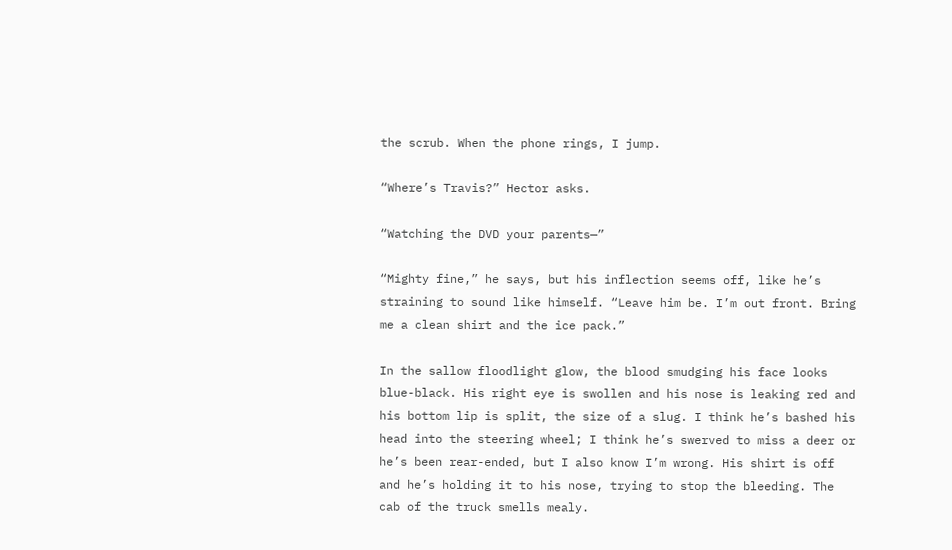the scrub. When the phone rings, I jump.

“Where’s Travis?” Hector asks.

“Watching the DVD your parents—”

“Mighty fine,” he says, but his inflection seems off, like he’s straining to sound like himself. “Leave him be. I’m out front. Bring me a clean shirt and the ice pack.”

In the sallow floodlight glow, the blood smudging his face looks blue-black. His right eye is swollen and his nose is leaking red and his bottom lip is split, the size of a slug. I think he’s bashed his head into the steering wheel; I think he’s swerved to miss a deer or he’s been rear-ended, but I also know I’m wrong. His shirt is off and he’s holding it to his nose, trying to stop the bleeding. The cab of the truck smells mealy.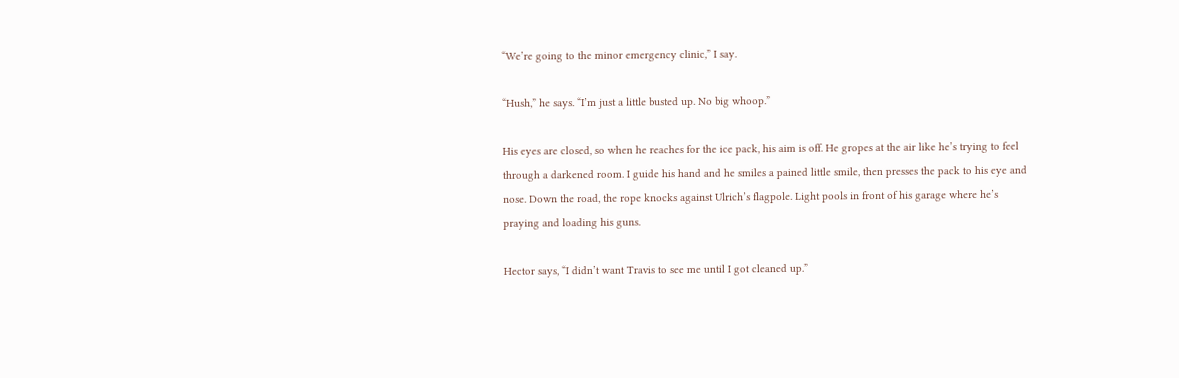“We’re going to the minor emergency clinic,” I say.

“Hush,” he says. “I’m just a little busted up. No big whoop.”

His eyes are closed, so when he reaches for the ice pack, his aim is off. He gropes at the air like he’s trying to feel through a darkened room. I guide his hand and he smiles a pained little smile, then presses the pack to his eye and nose. Down the road, the rope knocks against Ulrich’s flagpole. Light pools in front of his garage where he’s praying and loading his guns.

Hector says, “I didn’t want Travis to see me until I got cleaned up.”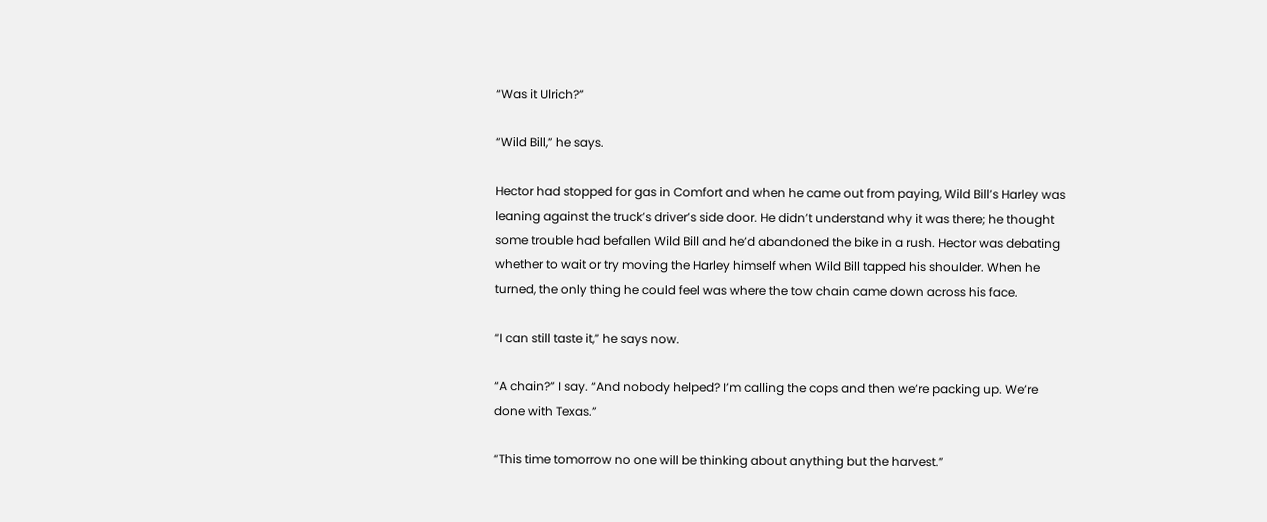“Was it Ulrich?”

“Wild Bill,” he says.

Hector had stopped for gas in Comfort and when he came out from paying, Wild Bill’s Harley was leaning against the truck’s driver’s side door. He didn’t understand why it was there; he thought some trouble had befallen Wild Bill and he’d abandoned the bike in a rush. Hector was debating whether to wait or try moving the Harley himself when Wild Bill tapped his shoulder. When he turned, the only thing he could feel was where the tow chain came down across his face.

“I can still taste it,” he says now.

“A chain?” I say. “And nobody helped? I’m calling the cops and then we’re packing up. We’re done with Texas.”

“This time tomorrow no one will be thinking about anything but the harvest.”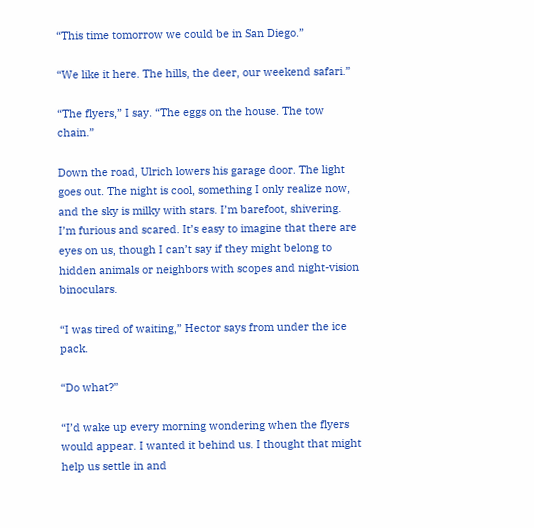“This time tomorrow we could be in San Diego.”

“We like it here. The hills, the deer, our weekend safari.”

“The flyers,” I say. “The eggs on the house. The tow chain.”

Down the road, Ulrich lowers his garage door. The light goes out. The night is cool, something I only realize now, and the sky is milky with stars. I’m barefoot, shivering. I’m furious and scared. It’s easy to imagine that there are eyes on us, though I can’t say if they might belong to hidden animals or neighbors with scopes and night-vision binoculars.

“I was tired of waiting,” Hector says from under the ice pack.

“Do what?”

“I’d wake up every morning wondering when the flyers would appear. I wanted it behind us. I thought that might help us settle in and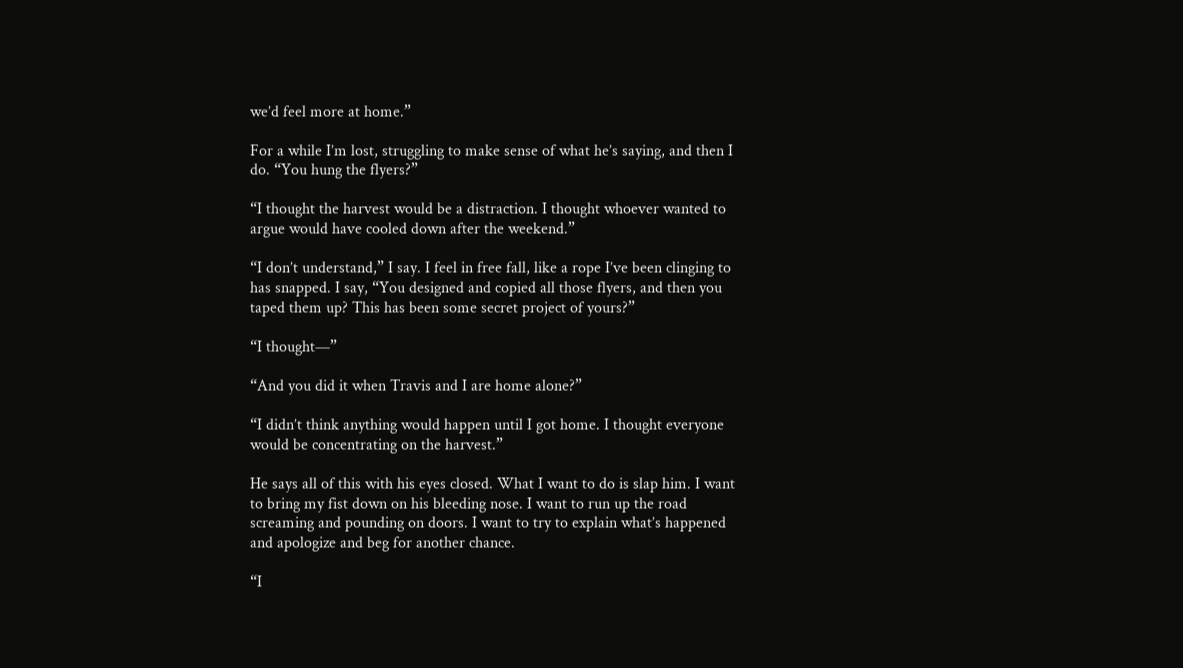we’d feel more at home.”

For a while I’m lost, struggling to make sense of what he’s saying, and then I do. “You hung the flyers?”

“I thought the harvest would be a distraction. I thought whoever wanted to argue would have cooled down after the weekend.”

“I don’t understand,” I say. I feel in free fall, like a rope I’ve been clinging to has snapped. I say, “You designed and copied all those flyers, and then you taped them up? This has been some secret project of yours?”

“I thought—”

“And you did it when Travis and I are home alone?”

“I didn’t think anything would happen until I got home. I thought everyone would be concentrating on the harvest.”

He says all of this with his eyes closed. What I want to do is slap him. I want to bring my fist down on his bleeding nose. I want to run up the road screaming and pounding on doors. I want to try to explain what’s happened and apologize and beg for another chance.

“I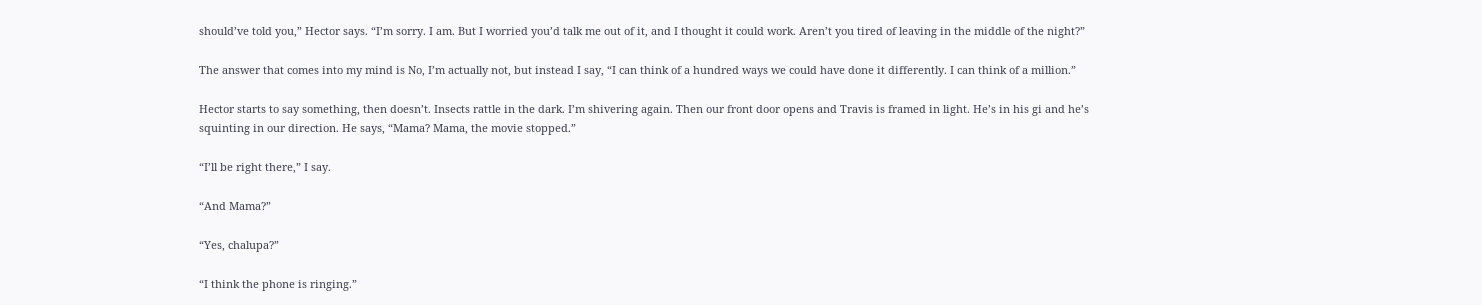should’ve told you,” Hector says. “I’m sorry. I am. But I worried you’d talk me out of it, and I thought it could work. Aren’t you tired of leaving in the middle of the night?”

The answer that comes into my mind is No, I’m actually not, but instead I say, “I can think of a hundred ways we could have done it differently. I can think of a million.”

Hector starts to say something, then doesn’t. Insects rattle in the dark. I’m shivering again. Then our front door opens and Travis is framed in light. He’s in his gi and he’s squinting in our direction. He says, “Mama? Mama, the movie stopped.”

“I’ll be right there,” I say.

“And Mama?”

“Yes, chalupa?”

“I think the phone is ringing.”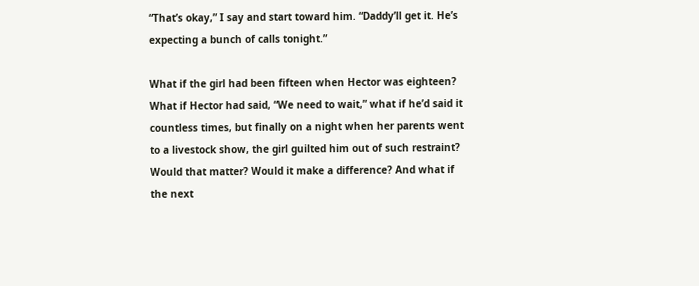“That’s okay,” I say and start toward him. “Daddy’ll get it. He’s expecting a bunch of calls tonight.”

What if the girl had been fifteen when Hector was eighteen? What if Hector had said, “We need to wait,” what if he’d said it countless times, but finally on a night when her parents went to a livestock show, the girl guilted him out of such restraint? Would that matter? Would it make a difference? And what if the next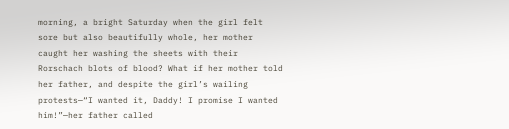morning, a bright Saturday when the girl felt sore but also beautifully whole, her mother caught her washing the sheets with their Rorschach blots of blood? What if her mother told her father, and despite the girl’s wailing protests—“I wanted it, Daddy! I promise I wanted him!”—her father called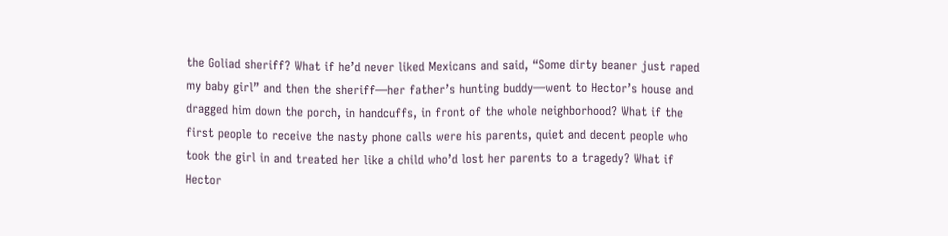the Goliad sheriff? What if he’d never liked Mexicans and said, “Some dirty beaner just raped my baby girl” and then the sheriff—her father’s hunting buddy—went to Hector’s house and dragged him down the porch, in handcuffs, in front of the whole neighborhood? What if the first people to receive the nasty phone calls were his parents, quiet and decent people who took the girl in and treated her like a child who’d lost her parents to a tragedy? What if Hector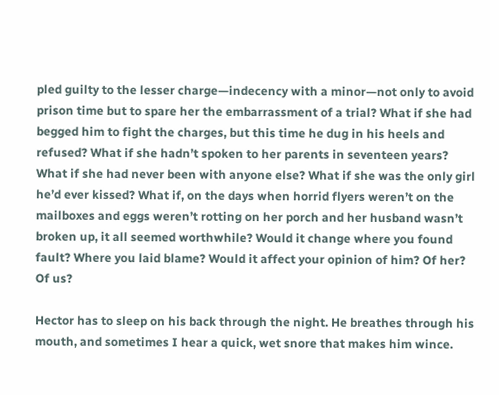pled guilty to the lesser charge—indecency with a minor—not only to avoid prison time but to spare her the embarrassment of a trial? What if she had begged him to fight the charges, but this time he dug in his heels and refused? What if she hadn’t spoken to her parents in seventeen years? What if she had never been with anyone else? What if she was the only girl he’d ever kissed? What if, on the days when horrid flyers weren’t on the mailboxes and eggs weren’t rotting on her porch and her husband wasn’t broken up, it all seemed worthwhile? Would it change where you found fault? Where you laid blame? Would it affect your opinion of him? Of her? Of us?

Hector has to sleep on his back through the night. He breathes through his mouth, and sometimes I hear a quick, wet snore that makes him wince.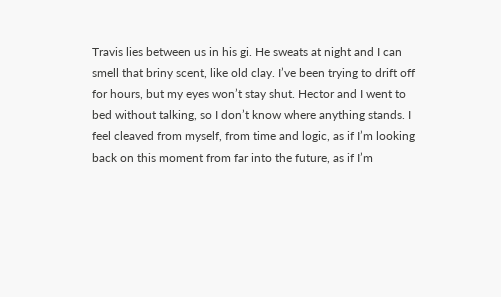Travis lies between us in his gi. He sweats at night and I can smell that briny scent, like old clay. I’ve been trying to drift off for hours, but my eyes won’t stay shut. Hector and I went to bed without talking, so I don’t know where anything stands. I feel cleaved from myself, from time and logic, as if I’m looking back on this moment from far into the future, as if I’m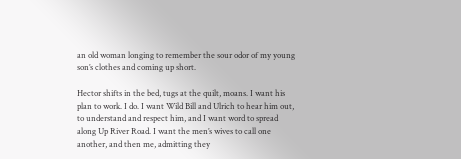an old woman longing to remember the sour odor of my young son’s clothes and coming up short.

Hector shifts in the bed, tugs at the quilt, moans. I want his plan to work. I do. I want Wild Bill and Ulrich to hear him out, to understand and respect him, and I want word to spread along Up River Road. I want the men’s wives to call one another, and then me, admitting they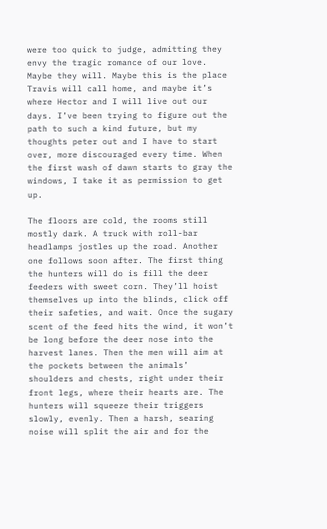were too quick to judge, admitting they envy the tragic romance of our love. Maybe they will. Maybe this is the place Travis will call home, and maybe it’s where Hector and I will live out our days. I’ve been trying to figure out the path to such a kind future, but my thoughts peter out and I have to start over, more discouraged every time. When the first wash of dawn starts to gray the windows, I take it as permission to get up.

The floors are cold, the rooms still mostly dark. A truck with roll-bar headlamps jostles up the road. Another one follows soon after. The first thing the hunters will do is fill the deer feeders with sweet corn. They’ll hoist themselves up into the blinds, click off their safeties, and wait. Once the sugary scent of the feed hits the wind, it won’t be long before the deer nose into the harvest lanes. Then the men will aim at the pockets between the animals’ shoulders and chests, right under their front legs, where their hearts are. The hunters will squeeze their triggers slowly, evenly. Then a harsh, searing noise will split the air and for the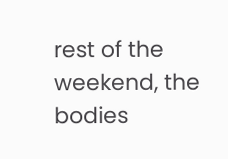rest of the weekend, the bodies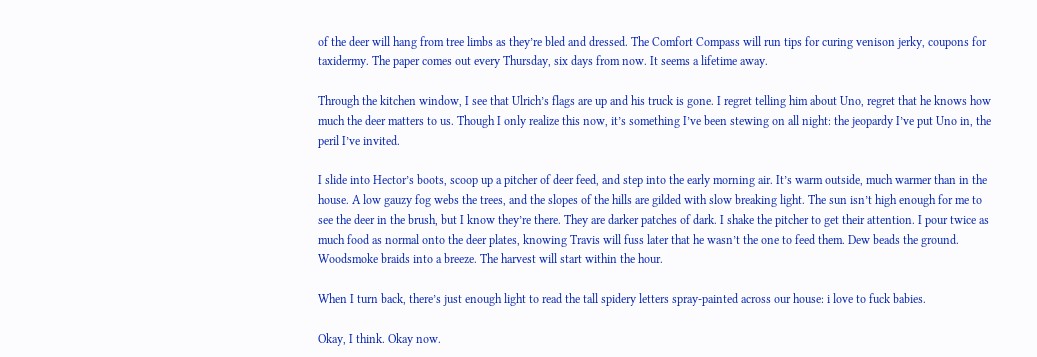of the deer will hang from tree limbs as they’re bled and dressed. The Comfort Compass will run tips for curing venison jerky, coupons for taxidermy. The paper comes out every Thursday, six days from now. It seems a lifetime away.

Through the kitchen window, I see that Ulrich’s flags are up and his truck is gone. I regret telling him about Uno, regret that he knows how much the deer matters to us. Though I only realize this now, it’s something I’ve been stewing on all night: the jeopardy I’ve put Uno in, the peril I’ve invited.

I slide into Hector’s boots, scoop up a pitcher of deer feed, and step into the early morning air. It’s warm outside, much warmer than in the house. A low gauzy fog webs the trees, and the slopes of the hills are gilded with slow breaking light. The sun isn’t high enough for me to see the deer in the brush, but I know they’re there. They are darker patches of dark. I shake the pitcher to get their attention. I pour twice as much food as normal onto the deer plates, knowing Travis will fuss later that he wasn’t the one to feed them. Dew beads the ground. Woodsmoke braids into a breeze. The harvest will start within the hour.

When I turn back, there’s just enough light to read the tall spidery letters spray-painted across our house: i love to fuck babies.

Okay, I think. Okay now.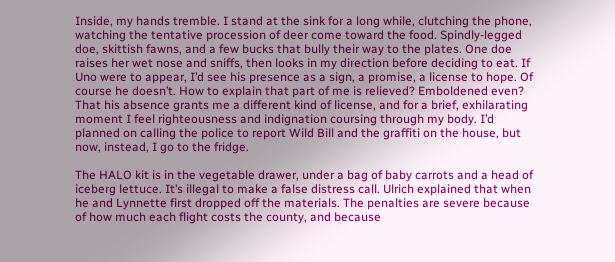Inside, my hands tremble. I stand at the sink for a long while, clutching the phone, watching the tentative procession of deer come toward the food. Spindly-legged doe, skittish fawns, and a few bucks that bully their way to the plates. One doe raises her wet nose and sniffs, then looks in my direction before deciding to eat. If Uno were to appear, I’d see his presence as a sign, a promise, a license to hope. Of course he doesn’t. How to explain that part of me is relieved? Emboldened even? That his absence grants me a different kind of license, and for a brief, exhilarating moment I feel righteousness and indignation coursing through my body. I’d planned on calling the police to report Wild Bill and the graffiti on the house, but now, instead, I go to the fridge.

The HALO kit is in the vegetable drawer, under a bag of baby carrots and a head of iceberg lettuce. It’s illegal to make a false distress call. Ulrich explained that when he and Lynnette first dropped off the materials. The penalties are severe because of how much each flight costs the county, and because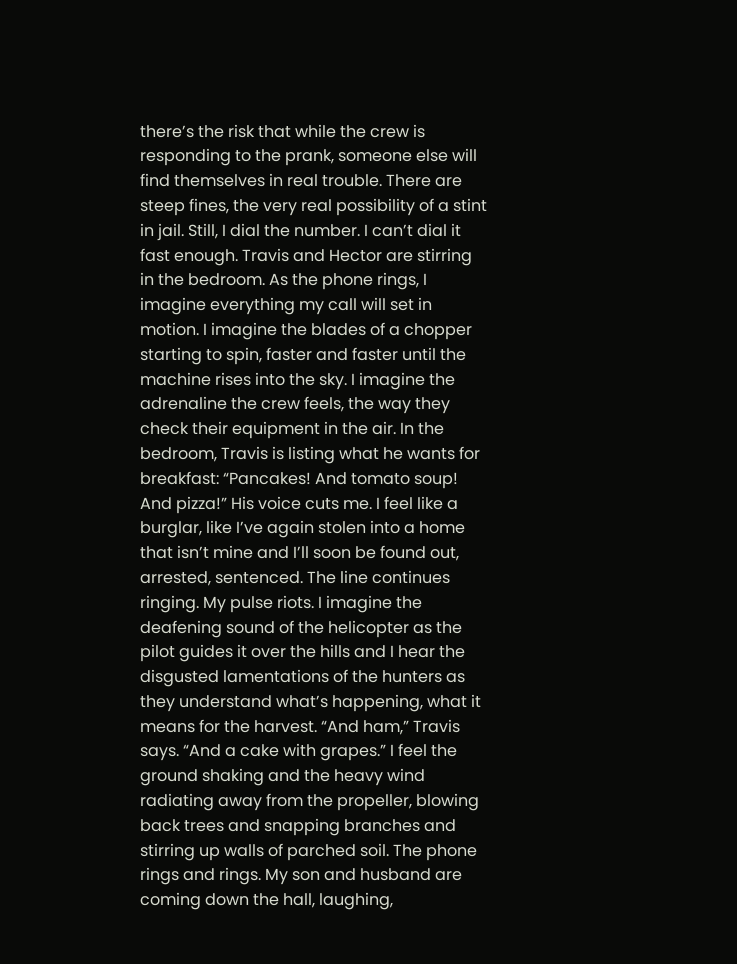there’s the risk that while the crew is responding to the prank, someone else will find themselves in real trouble. There are steep fines, the very real possibility of a stint in jail. Still, I dial the number. I can’t dial it fast enough. Travis and Hector are stirring in the bedroom. As the phone rings, I imagine everything my call will set in motion. I imagine the blades of a chopper starting to spin, faster and faster until the machine rises into the sky. I imagine the adrenaline the crew feels, the way they check their equipment in the air. In the bedroom, Travis is listing what he wants for breakfast: “Pancakes! And tomato soup! And pizza!” His voice cuts me. I feel like a burglar, like I’ve again stolen into a home that isn’t mine and I’ll soon be found out, arrested, sentenced. The line continues ringing. My pulse riots. I imagine the deafening sound of the helicopter as the pilot guides it over the hills and I hear the disgusted lamentations of the hunters as they understand what’s happening, what it means for the harvest. “And ham,” Travis says. “And a cake with grapes.” I feel the ground shaking and the heavy wind radiating away from the propeller, blowing back trees and snapping branches and stirring up walls of parched soil. The phone rings and rings. My son and husband are coming down the hall, laughing,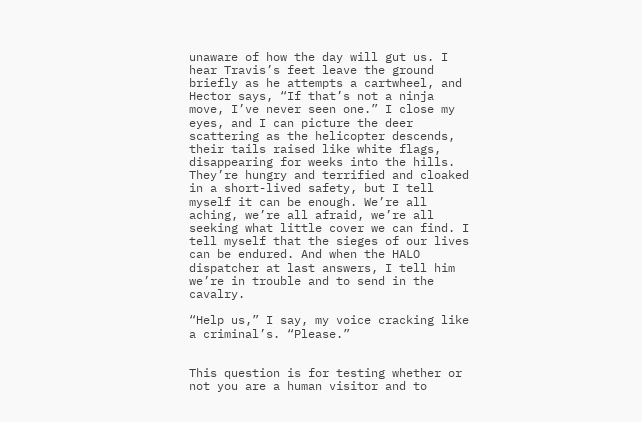unaware of how the day will gut us. I hear Travis’s feet leave the ground briefly as he attempts a cartwheel, and Hector says, “If that’s not a ninja move, I’ve never seen one.” I close my eyes, and I can picture the deer scattering as the helicopter descends, their tails raised like white flags, disappearing for weeks into the hills. They’re hungry and terrified and cloaked in a short-lived safety, but I tell myself it can be enough. We’re all aching, we’re all afraid, we’re all seeking what little cover we can find. I tell myself that the sieges of our lives can be endured. And when the HALO dispatcher at last answers, I tell him we’re in trouble and to send in the cavalry.

“Help us,” I say, my voice cracking like a criminal’s. “Please.”


This question is for testing whether or not you are a human visitor and to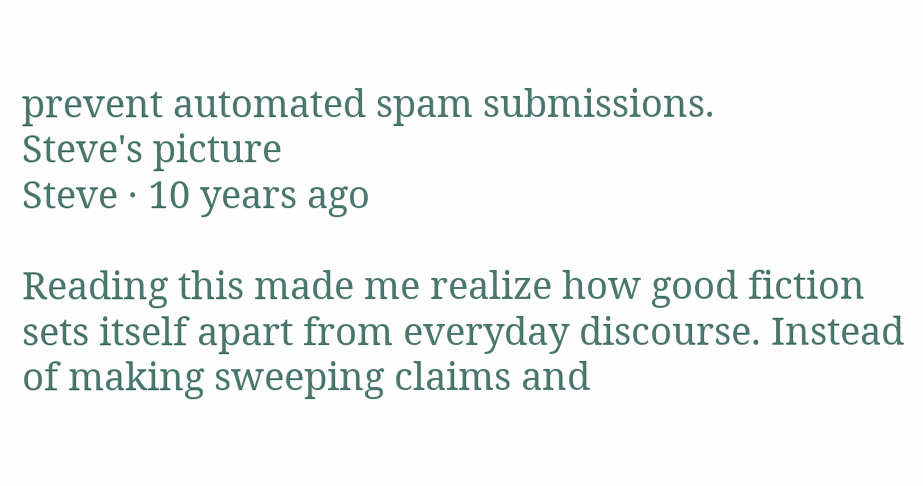prevent automated spam submissions.
Steve's picture
Steve · 10 years ago

Reading this made me realize how good fiction sets itself apart from everyday discourse. Instead of making sweeping claims and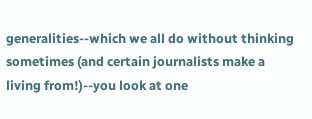generalities--which we all do without thinking sometimes (and certain journalists make a living from!)--you look at one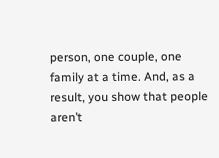person, one couple, one family at a time. And, as a result, you show that people aren’t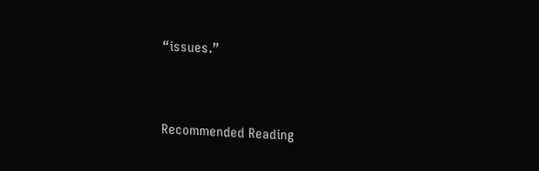“issues.”


Recommended Reading